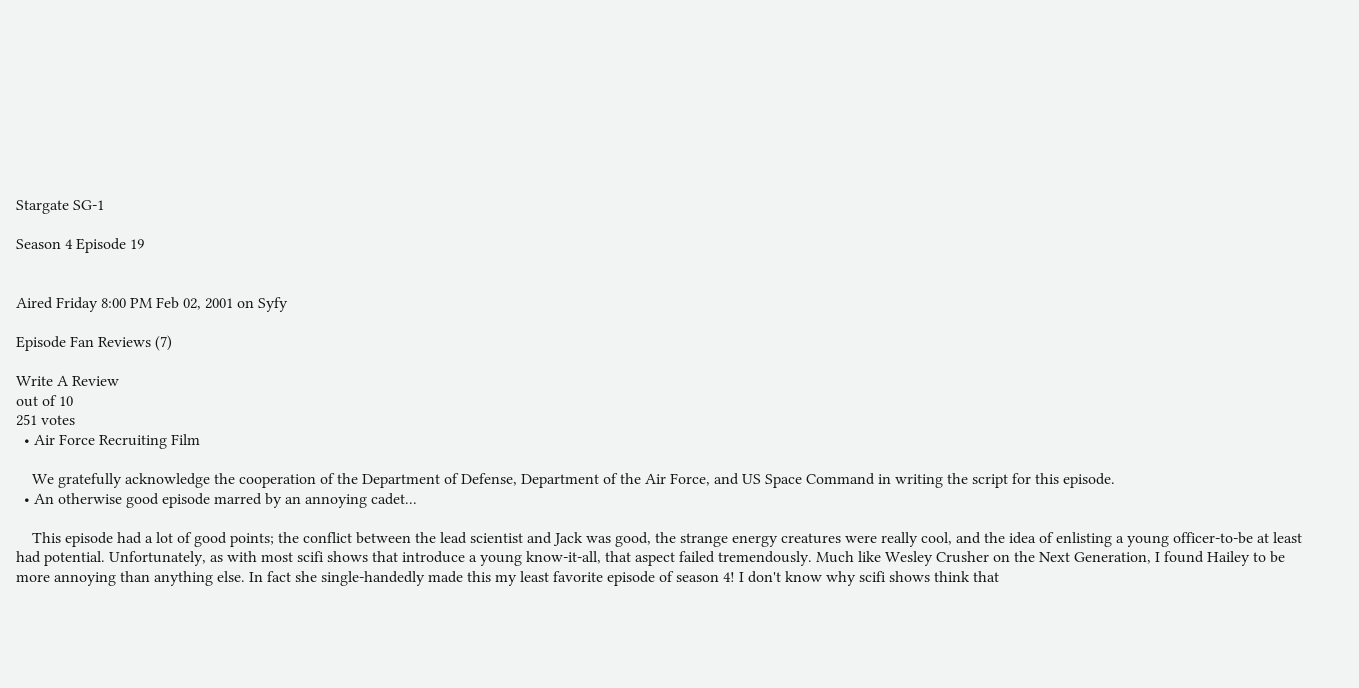Stargate SG-1

Season 4 Episode 19


Aired Friday 8:00 PM Feb 02, 2001 on Syfy

Episode Fan Reviews (7)

Write A Review
out of 10
251 votes
  • Air Force Recruiting Film

    We gratefully acknowledge the cooperation of the Department of Defense, Department of the Air Force, and US Space Command in writing the script for this episode.
  • An otherwise good episode marred by an annoying cadet...

    This episode had a lot of good points; the conflict between the lead scientist and Jack was good, the strange energy creatures were really cool, and the idea of enlisting a young officer-to-be at least had potential. Unfortunately, as with most scifi shows that introduce a young know-it-all, that aspect failed tremendously. Much like Wesley Crusher on the Next Generation, I found Hailey to be more annoying than anything else. In fact she single-handedly made this my least favorite episode of season 4! I don't know why scifi shows think that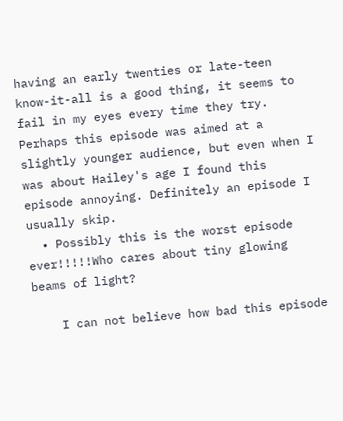having an early twenties or late-teen know-it-all is a good thing, it seems to fail in my eyes every time they try. Perhaps this episode was aimed at a slightly younger audience, but even when I was about Hailey's age I found this episode annoying. Definitely an episode I usually skip.
  • Possibly this is the worst episode ever!!!!!Who cares about tiny glowing beams of light?

    I can not believe how bad this episode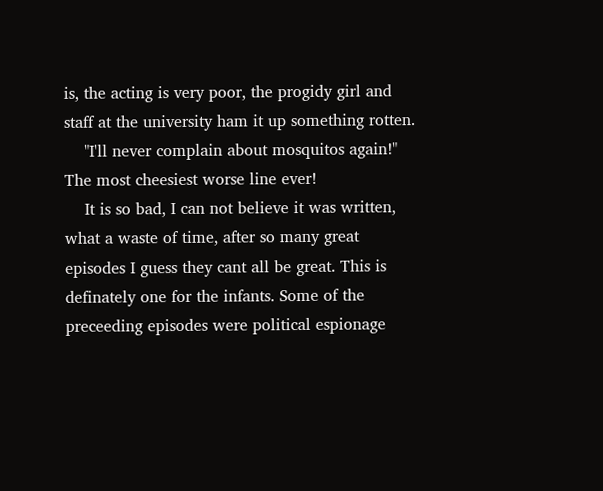is, the acting is very poor, the progidy girl and staff at the university ham it up something rotten.
    "I'll never complain about mosquitos again!" The most cheesiest worse line ever!
    It is so bad, I can not believe it was written, what a waste of time, after so many great episodes I guess they cant all be great. This is definately one for the infants. Some of the preceeding episodes were political espionage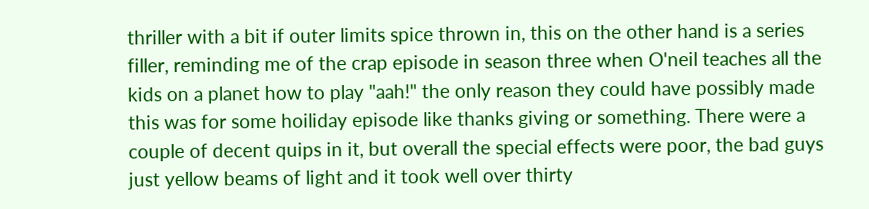thriller with a bit if outer limits spice thrown in, this on the other hand is a series filler, reminding me of the crap episode in season three when O'neil teaches all the kids on a planet how to play "aah!" the only reason they could have possibly made this was for some hoiliday episode like thanks giving or something. There were a couple of decent quips in it, but overall the special effects were poor, the bad guys just yellow beams of light and it took well over thirty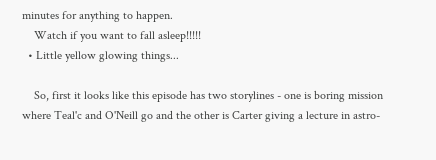minutes for anything to happen.
    Watch if you want to fall asleep!!!!!
  • Little yellow glowing things...

    So, first it looks like this episode has two storylines - one is boring mission where Teal'c and O'Neill go and the other is Carter giving a lecture in astro-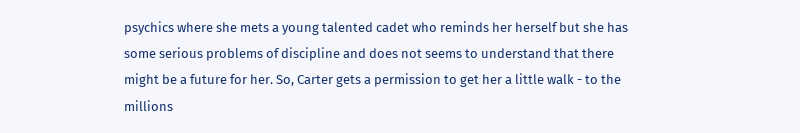psychics where she mets a young talented cadet who reminds her herself but she has some serious problems of discipline and does not seems to understand that there might be a future for her. So, Carter gets a permission to get her a little walk - to the millions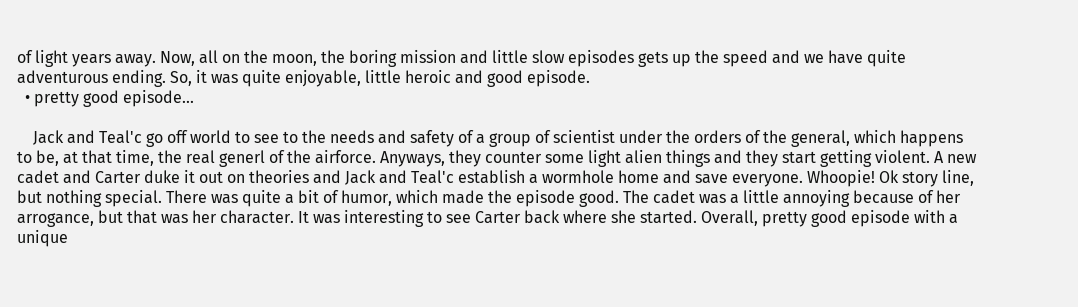of light years away. Now, all on the moon, the boring mission and little slow episodes gets up the speed and we have quite adventurous ending. So, it was quite enjoyable, little heroic and good episode.
  • pretty good episode...

    Jack and Teal'c go off world to see to the needs and safety of a group of scientist under the orders of the general, which happens to be, at that time, the real generl of the airforce. Anyways, they counter some light alien things and they start getting violent. A new cadet and Carter duke it out on theories and Jack and Teal'c establish a wormhole home and save everyone. Whoopie! Ok story line, but nothing special. There was quite a bit of humor, which made the episode good. The cadet was a little annoying because of her arrogance, but that was her character. It was interesting to see Carter back where she started. Overall, pretty good episode with a unique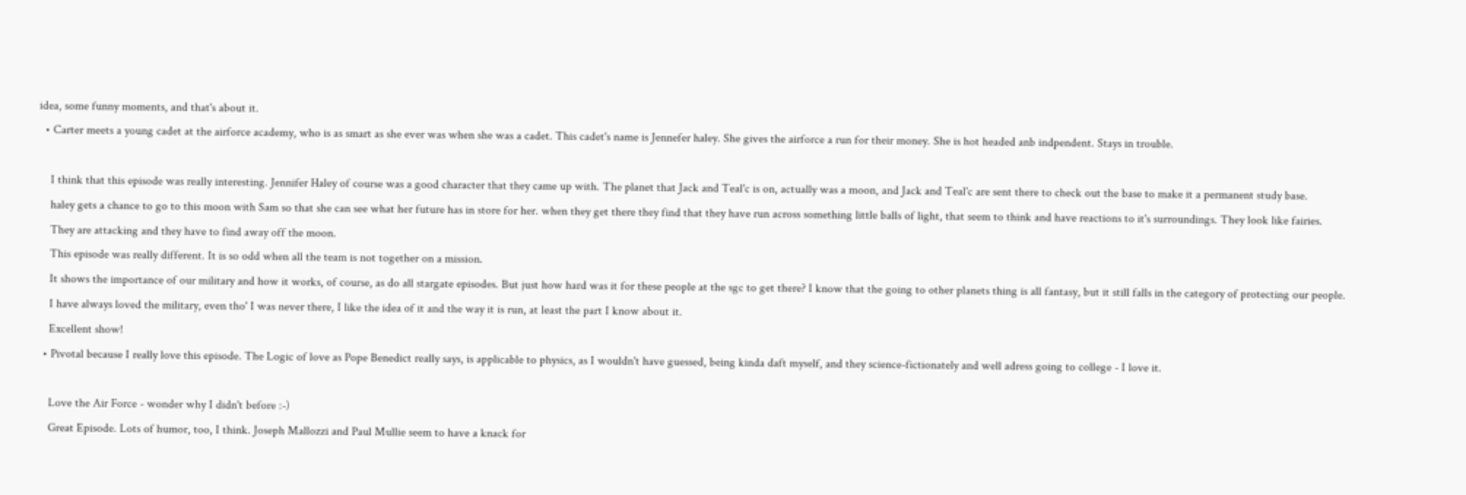idea, some funny moments, and that's about it.
  • Carter meets a young cadet at the airforce academy, who is as smart as she ever was when she was a cadet. This cadet's name is Jennefer haley. She gives the airforce a run for their money. She is hot headed anb indpendent. Stays in trouble.

    I think that this episode was really interesting. Jennifer Haley of course was a good character that they came up with. The planet that Jack and Teal'c is on, actually was a moon, and Jack and Teal'c are sent there to check out the base to make it a permanent study base.
    haley gets a chance to go to this moon with Sam so that she can see what her future has in store for her. when they get there they find that they have run across something little balls of light, that seem to think and have reactions to it's surroundings. They look like fairies.
    They are attacking and they have to find away off the moon.
    This episode was really different. It is so odd when all the team is not together on a mission.
    It shows the importance of our military and how it works, of course, as do all stargate episodes. But just how hard was it for these people at the sgc to get there? I know that the going to other planets thing is all fantasy, but it still falls in the category of protecting our people.
    I have always loved the military, even tho' I was never there, I like the idea of it and the way it is run, at least the part I know about it.
    Excellent show!
  • Pivotal because I really love this episode. The Logic of love as Pope Benedict really says, is applicable to physics, as I wouldn't have guessed, being kinda daft myself, and they science-fictionately and well adress going to college - I love it.

    Love the Air Force - wonder why I didn't before :-)
    Great Episode. Lots of humor, too, I think. Joseph Mallozzi and Paul Mullie seem to have a knack for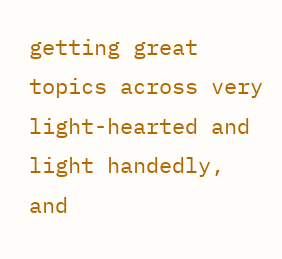getting great topics across very light-hearted and light handedly, and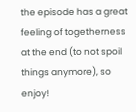the episode has a great feeling of togetherness at the end (to not spoil things anymore), so enjoy!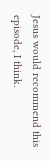Jesus would recommend this episode, I think.